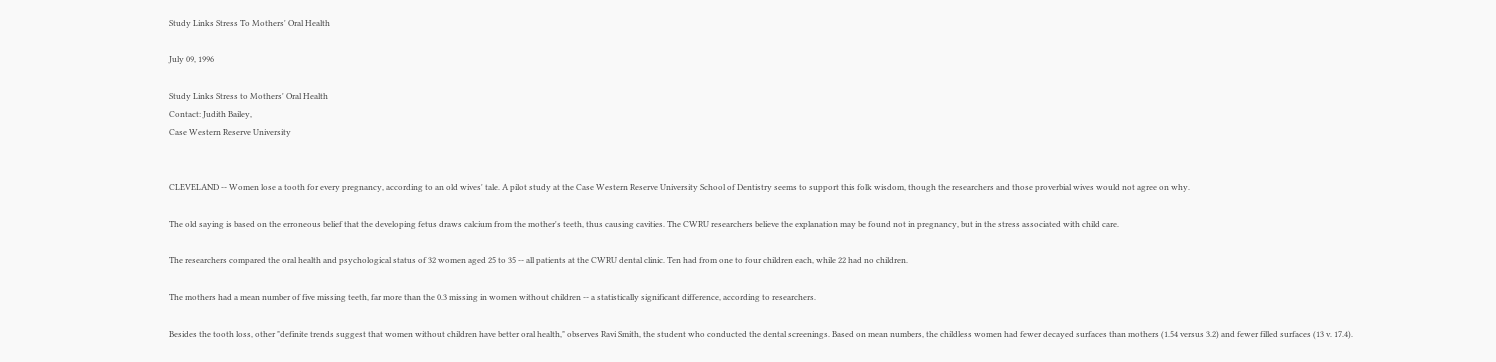Study Links Stress To Mothers' Oral Health

July 09, 1996

Study Links Stress to Mothers' Oral Health
Contact: Judith Bailey,
Case Western Reserve University


CLEVELAND -- Women lose a tooth for every pregnancy, according to an old wives' tale. A pilot study at the Case Western Reserve University School of Dentistry seems to support this folk wisdom, though the researchers and those proverbial wives would not agree on why.

The old saying is based on the erroneous belief that the developing fetus draws calcium from the mother's teeth, thus causing cavities. The CWRU researchers believe the explanation may be found not in pregnancy, but in the stress associated with child care.

The researchers compared the oral health and psychological status of 32 women aged 25 to 35 -- all patients at the CWRU dental clinic. Ten had from one to four children each, while 22 had no children.

The mothers had a mean number of five missing teeth, far more than the 0.3 missing in women without children -- a statistically significant difference, according to researchers.

Besides the tooth loss, other "definite trends suggest that women without children have better oral health," observes Ravi Smith, the student who conducted the dental screenings. Based on mean numbers, the childless women had fewer decayed surfaces than mothers (1.54 versus 3.2) and fewer filled surfaces (13 v. 17.4).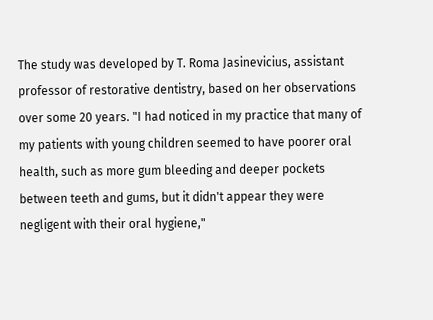The study was developed by T. Roma Jasinevicius, assistant professor of restorative dentistry, based on her observations over some 20 years. "I had noticed in my practice that many of my patients with young children seemed to have poorer oral health, such as more gum bleeding and deeper pockets between teeth and gums, but it didn't appear they were negligent with their oral hygiene,"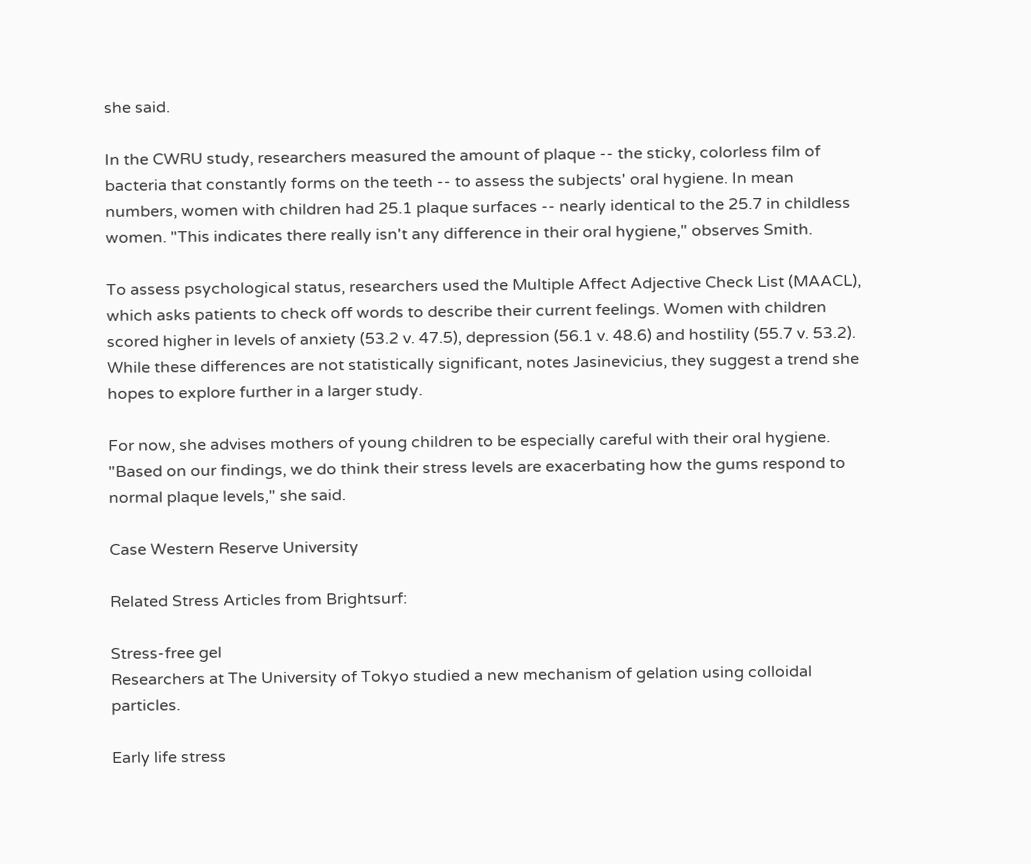she said.

In the CWRU study, researchers measured the amount of plaque -- the sticky, colorless film of bacteria that constantly forms on the teeth -- to assess the subjects' oral hygiene. In mean numbers, women with children had 25.1 plaque surfaces -- nearly identical to the 25.7 in childless women. "This indicates there really isn't any difference in their oral hygiene," observes Smith.

To assess psychological status, researchers used the Multiple Affect Adjective Check List (MAACL), which asks patients to check off words to describe their current feelings. Women with children scored higher in levels of anxiety (53.2 v. 47.5), depression (56.1 v. 48.6) and hostility (55.7 v. 53.2). While these differences are not statistically significant, notes Jasinevicius, they suggest a trend she hopes to explore further in a larger study.

For now, she advises mothers of young children to be especially careful with their oral hygiene. "Based on our findings, we do think their stress levels are exacerbating how the gums respond to normal plaque levels," she said.

Case Western Reserve University

Related Stress Articles from Brightsurf:

Stress-free gel
Researchers at The University of Tokyo studied a new mechanism of gelation using colloidal particles.

Early life stress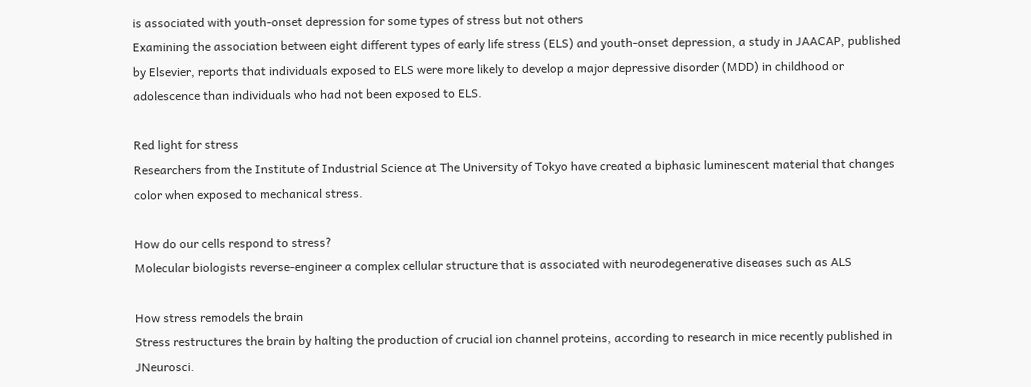is associated with youth-onset depression for some types of stress but not others
Examining the association between eight different types of early life stress (ELS) and youth-onset depression, a study in JAACAP, published by Elsevier, reports that individuals exposed to ELS were more likely to develop a major depressive disorder (MDD) in childhood or adolescence than individuals who had not been exposed to ELS.

Red light for stress
Researchers from the Institute of Industrial Science at The University of Tokyo have created a biphasic luminescent material that changes color when exposed to mechanical stress.

How do our cells respond to stress?
Molecular biologists reverse-engineer a complex cellular structure that is associated with neurodegenerative diseases such as ALS

How stress remodels the brain
Stress restructures the brain by halting the production of crucial ion channel proteins, according to research in mice recently published in JNeurosci.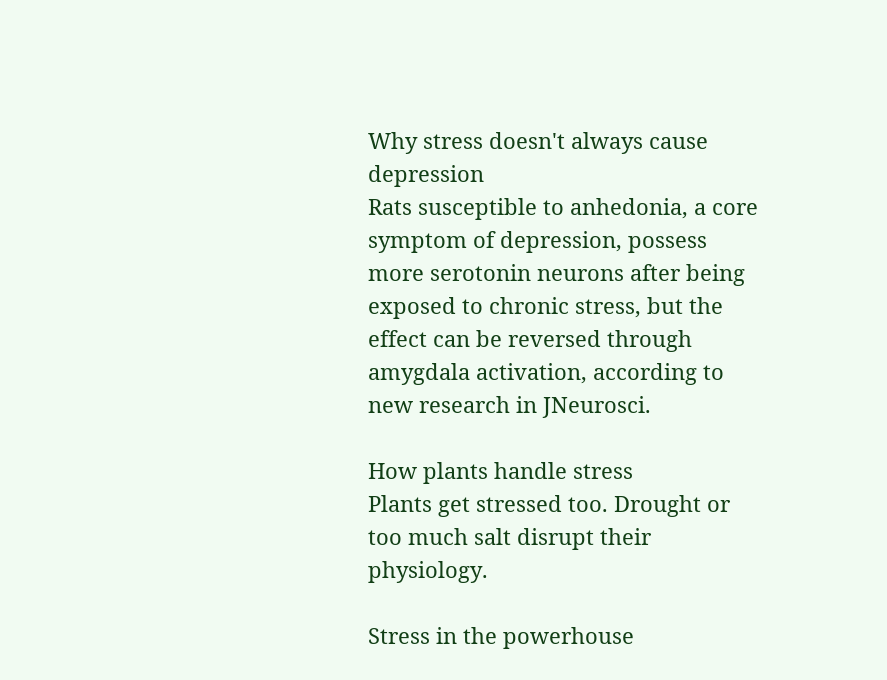Why stress doesn't always cause depression
Rats susceptible to anhedonia, a core symptom of depression, possess more serotonin neurons after being exposed to chronic stress, but the effect can be reversed through amygdala activation, according to new research in JNeurosci.

How plants handle stress
Plants get stressed too. Drought or too much salt disrupt their physiology.

Stress in the powerhouse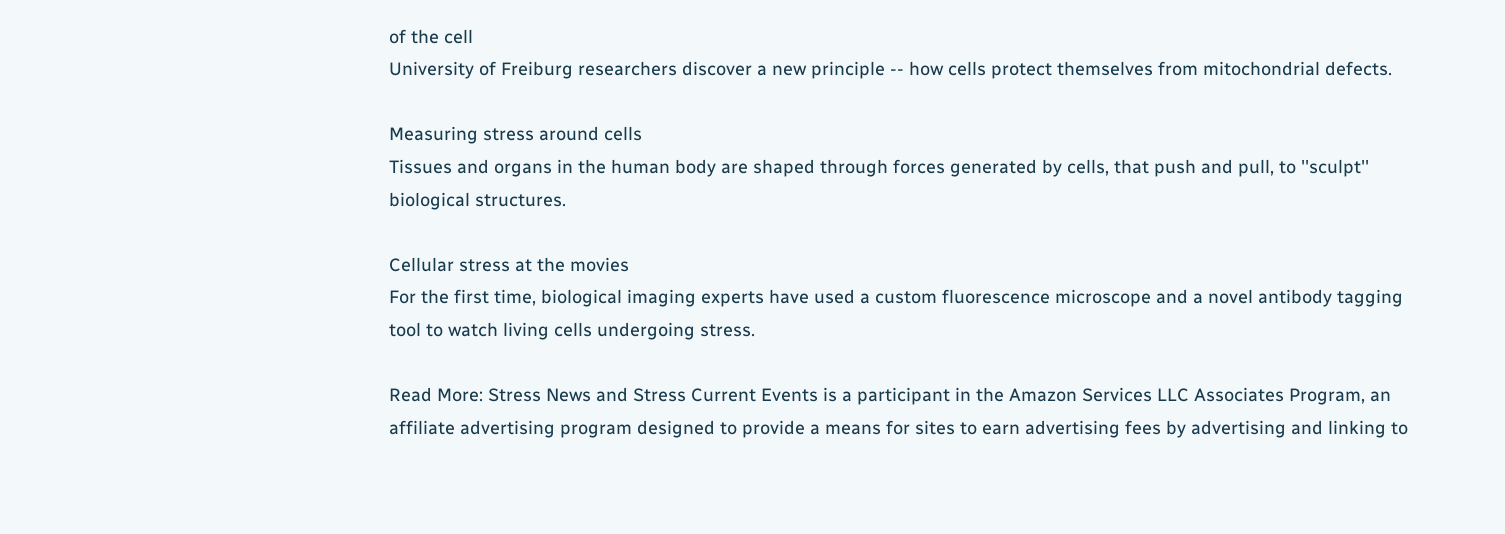of the cell
University of Freiburg researchers discover a new principle -- how cells protect themselves from mitochondrial defects.

Measuring stress around cells
Tissues and organs in the human body are shaped through forces generated by cells, that push and pull, to ''sculpt'' biological structures.

Cellular stress at the movies
For the first time, biological imaging experts have used a custom fluorescence microscope and a novel antibody tagging tool to watch living cells undergoing stress.

Read More: Stress News and Stress Current Events is a participant in the Amazon Services LLC Associates Program, an affiliate advertising program designed to provide a means for sites to earn advertising fees by advertising and linking to